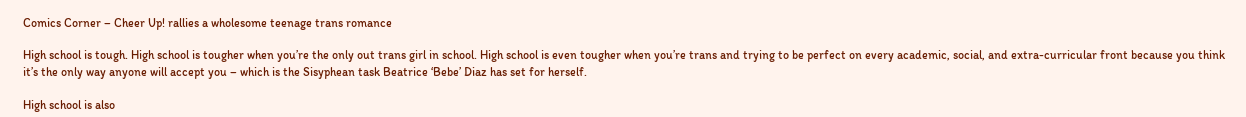Comics Corner – Cheer Up! rallies a wholesome teenage trans romance

High school is tough. High school is tougher when you’re the only out trans girl in school. High school is even tougher when you’re trans and trying to be perfect on every academic, social, and extra-curricular front because you think it’s the only way anyone will accept you – which is the Sisyphean task Beatrice ‘Bebe’ Diaz has set for herself.

High school is also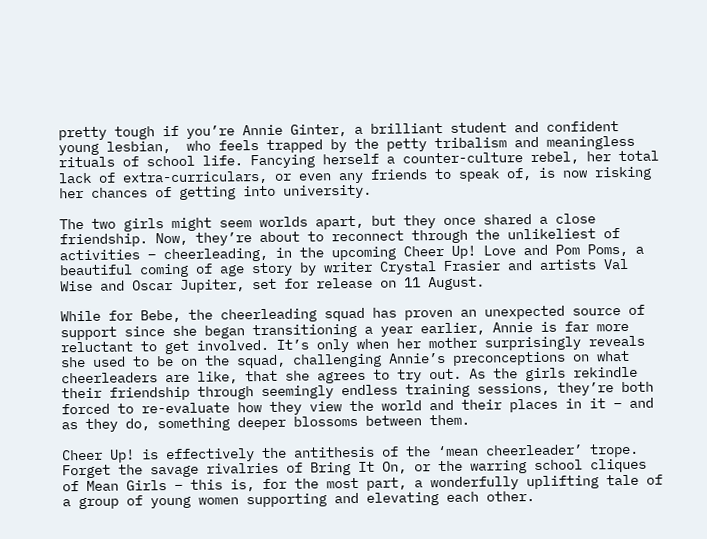pretty tough if you’re Annie Ginter, a brilliant student and confident young lesbian,  who feels trapped by the petty tribalism and meaningless rituals of school life. Fancying herself a counter-culture rebel, her total lack of extra-curriculars, or even any friends to speak of, is now risking her chances of getting into university.

The two girls might seem worlds apart, but they once shared a close friendship. Now, they’re about to reconnect through the unlikeliest of activities – cheerleading, in the upcoming Cheer Up! Love and Pom Poms, a beautiful coming of age story by writer Crystal Frasier and artists Val Wise and Oscar Jupiter, set for release on 11 August.

While for Bebe, the cheerleading squad has proven an unexpected source of support since she began transitioning a year earlier, Annie is far more reluctant to get involved. It’s only when her mother surprisingly reveals she used to be on the squad, challenging Annie’s preconceptions on what cheerleaders are like, that she agrees to try out. As the girls rekindle their friendship through seemingly endless training sessions, they’re both forced to re-evaluate how they view the world and their places in it – and as they do, something deeper blossoms between them.

Cheer Up! is effectively the antithesis of the ‘mean cheerleader’ trope. Forget the savage rivalries of Bring It On, or the warring school cliques of Mean Girls – this is, for the most part, a wonderfully uplifting tale of a group of young women supporting and elevating each other.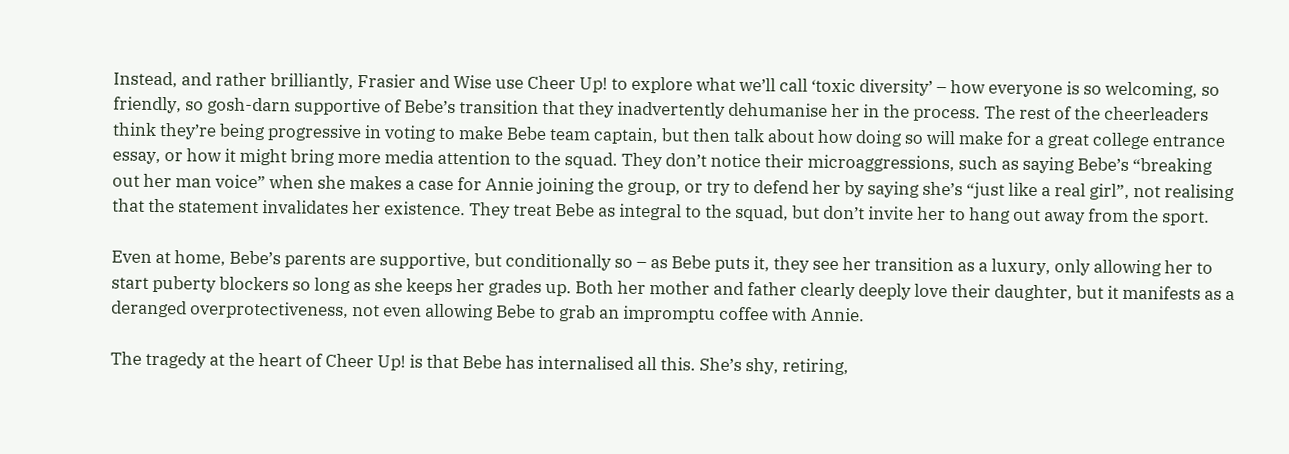Instead, and rather brilliantly, Frasier and Wise use Cheer Up! to explore what we’ll call ‘toxic diversity’ – how everyone is so welcoming, so friendly, so gosh-darn supportive of Bebe’s transition that they inadvertently dehumanise her in the process. The rest of the cheerleaders think they’re being progressive in voting to make Bebe team captain, but then talk about how doing so will make for a great college entrance essay, or how it might bring more media attention to the squad. They don’t notice their microaggressions, such as saying Bebe’s “breaking out her man voice” when she makes a case for Annie joining the group, or try to defend her by saying she’s “just like a real girl”, not realising that the statement invalidates her existence. They treat Bebe as integral to the squad, but don’t invite her to hang out away from the sport.

Even at home, Bebe’s parents are supportive, but conditionally so – as Bebe puts it, they see her transition as a luxury, only allowing her to start puberty blockers so long as she keeps her grades up. Both her mother and father clearly deeply love their daughter, but it manifests as a deranged overprotectiveness, not even allowing Bebe to grab an impromptu coffee with Annie.

The tragedy at the heart of Cheer Up! is that Bebe has internalised all this. She’s shy, retiring,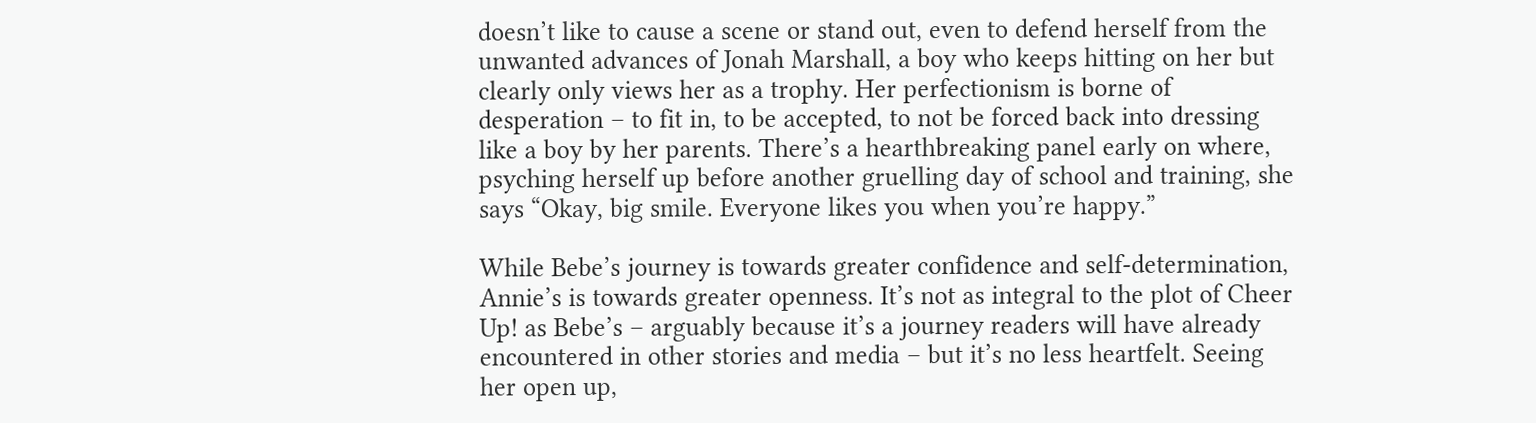doesn’t like to cause a scene or stand out, even to defend herself from the unwanted advances of Jonah Marshall, a boy who keeps hitting on her but clearly only views her as a trophy. Her perfectionism is borne of desperation – to fit in, to be accepted, to not be forced back into dressing like a boy by her parents. There’s a hearthbreaking panel early on where, psyching herself up before another gruelling day of school and training, she says “Okay, big smile. Everyone likes you when you’re happy.”

While Bebe’s journey is towards greater confidence and self-determination, Annie’s is towards greater openness. It’s not as integral to the plot of Cheer Up! as Bebe’s – arguably because it’s a journey readers will have already encountered in other stories and media – but it’s no less heartfelt. Seeing her open up,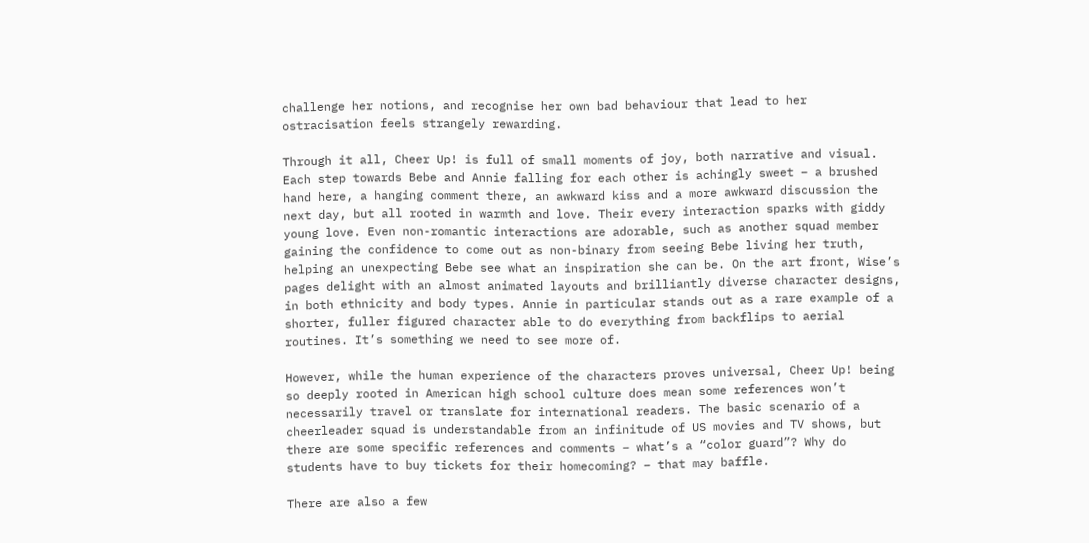challenge her notions, and recognise her own bad behaviour that lead to her ostracisation feels strangely rewarding.

Through it all, Cheer Up! is full of small moments of joy, both narrative and visual. Each step towards Bebe and Annie falling for each other is achingly sweet – a brushed hand here, a hanging comment there, an awkward kiss and a more awkward discussion the next day, but all rooted in warmth and love. Their every interaction sparks with giddy young love. Even non-romantic interactions are adorable, such as another squad member gaining the confidence to come out as non-binary from seeing Bebe living her truth, helping an unexpecting Bebe see what an inspiration she can be. On the art front, Wise’s pages delight with an almost animated layouts and brilliantly diverse character designs, in both ethnicity and body types. Annie in particular stands out as a rare example of a shorter, fuller figured character able to do everything from backflips to aerial routines. It’s something we need to see more of.

However, while the human experience of the characters proves universal, Cheer Up! being so deeply rooted in American high school culture does mean some references won’t necessarily travel or translate for international readers. The basic scenario of a cheerleader squad is understandable from an infinitude of US movies and TV shows, but there are some specific references and comments – what’s a “color guard”? Why do students have to buy tickets for their homecoming? – that may baffle.

There are also a few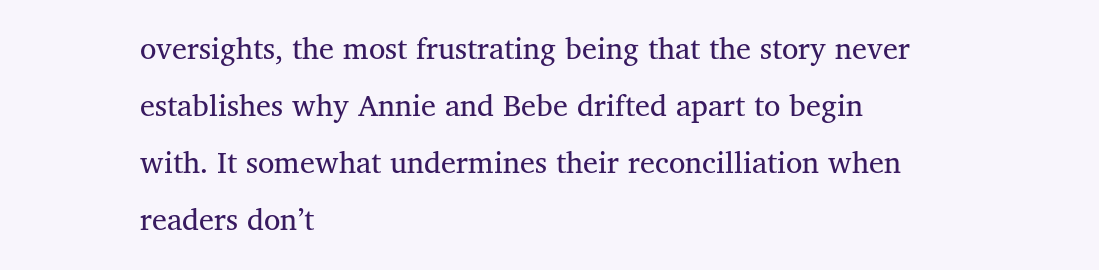oversights, the most frustrating being that the story never establishes why Annie and Bebe drifted apart to begin with. It somewhat undermines their reconcilliation when readers don’t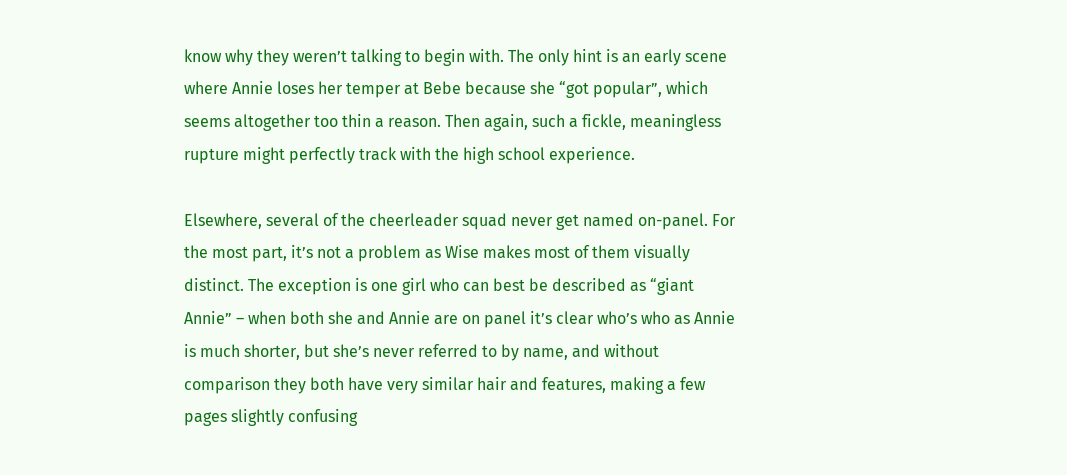know why they weren’t talking to begin with. The only hint is an early scene where Annie loses her temper at Bebe because she “got popular”, which seems altogether too thin a reason. Then again, such a fickle, meaningless rupture might perfectly track with the high school experience.

Elsewhere, several of the cheerleader squad never get named on-panel. For the most part, it’s not a problem as Wise makes most of them visually distinct. The exception is one girl who can best be described as “giant Annie” – when both she and Annie are on panel it’s clear who’s who as Annie is much shorter, but she’s never referred to by name, and without comparison they both have very similar hair and features, making a few pages slightly confusing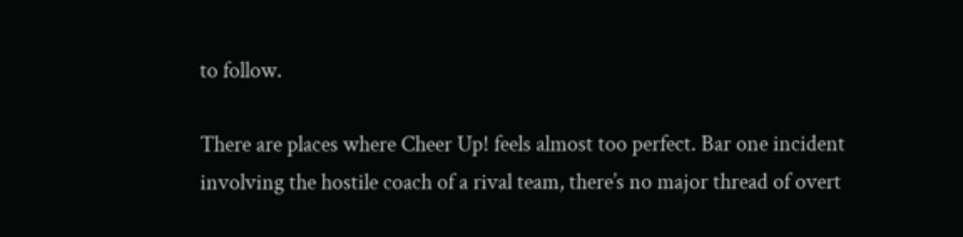to follow.

There are places where Cheer Up! feels almost too perfect. Bar one incident involving the hostile coach of a rival team, there’s no major thread of overt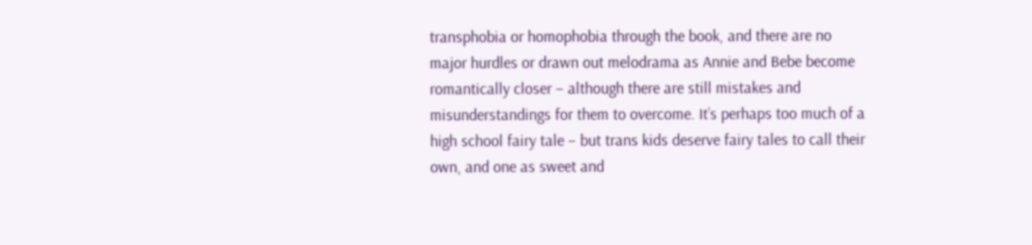transphobia or homophobia through the book, and there are no major hurdles or drawn out melodrama as Annie and Bebe become romantically closer – although there are still mistakes and misunderstandings for them to overcome. It’s perhaps too much of a high school fairy tale – but trans kids deserve fairy tales to call their own, and one as sweet and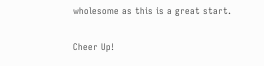wholesome as this is a great start.

Cheer Up!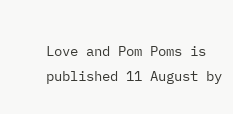Love and Pom Poms is published 11 August by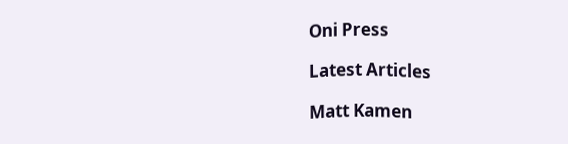Oni Press

Latest Articles

Matt Kamen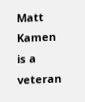Matt Kamen is a veteran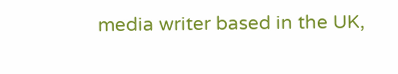media writer based in the UK,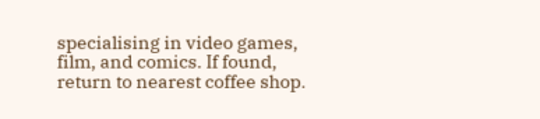specialising in video games, film, and comics. If found, return to nearest coffee shop.